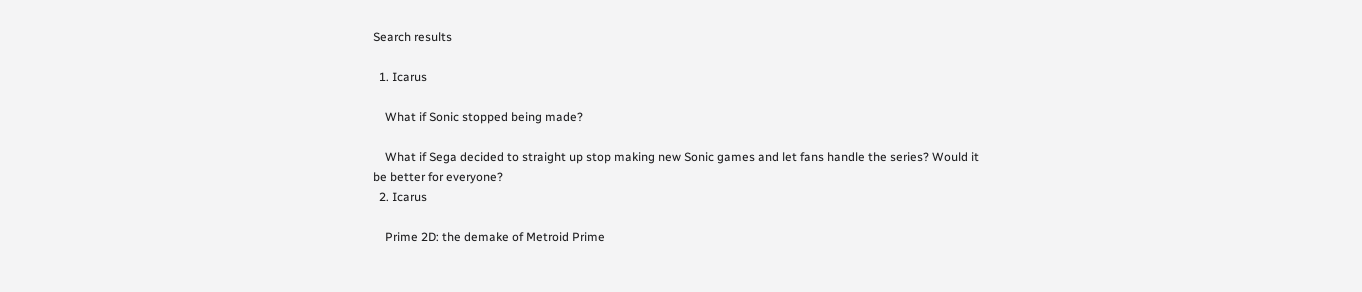Search results

  1. Icarus

    What if Sonic stopped being made?

    What if Sega decided to straight up stop making new Sonic games and let fans handle the series? Would it be better for everyone?
  2. Icarus

    Prime 2D: the demake of Metroid Prime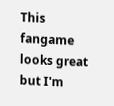This fangame looks great but I'm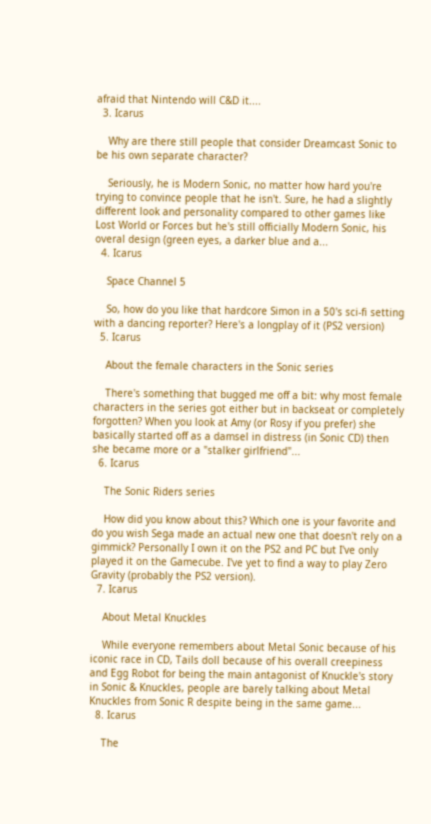afraid that Nintendo will C&D it....
  3. Icarus

    Why are there still people that consider Dreamcast Sonic to be his own separate character?

    Seriously, he is Modern Sonic, no matter how hard you're trying to convince people that he isn't. Sure, he had a slightly different look and personality compared to other games like Lost World or Forces but he's still officially Modern Sonic, his overal design (green eyes, a darker blue and a...
  4. Icarus

    Space Channel 5

    So, how do you like that hardcore Simon in a 50's sci-fi setting with a dancing reporter? Here's a longplay of it (PS2 version)
  5. Icarus

    About the female characters in the Sonic series

    There's something that bugged me off a bit: why most female characters in the series got either but in backseat or completely forgotten? When you look at Amy (or Rosy if you prefer) she basically started off as a damsel in distress (in Sonic CD) then she became more or a "stalker girlfriend"...
  6. Icarus

    The Sonic Riders series

    How did you know about this? Which one is your favorite and do you wish Sega made an actual new one that doesn't rely on a gimmick? Personally I own it on the PS2 and PC but I've only played it on the Gamecube. I've yet to find a way to play Zero Gravity (probably the PS2 version).
  7. Icarus

    About Metal Knuckles

    While everyone remembers about Metal Sonic because of his iconic race in CD, Tails doll because of his overall creepiness and Egg Robot for being the main antagonist of Knuckle's story in Sonic & Knuckles, people are barely talking about Metal Knuckles from Sonic R despite being in the same game...
  8. Icarus

    The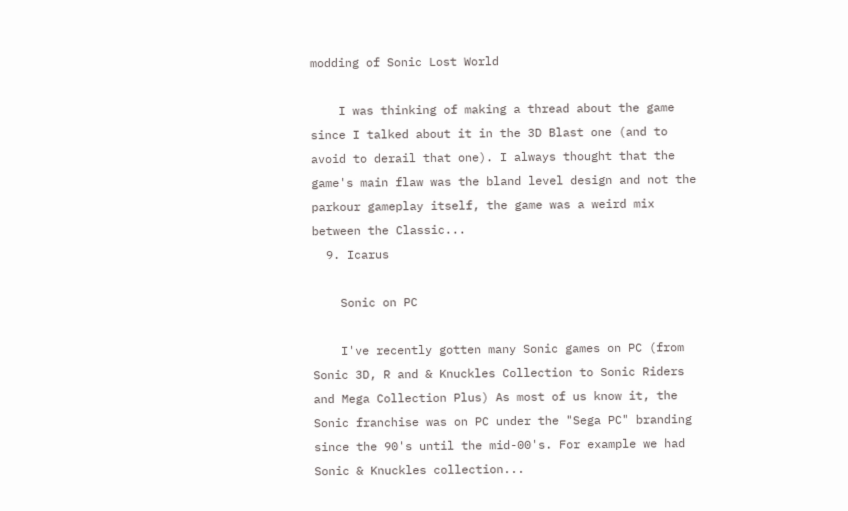modding of Sonic Lost World

    I was thinking of making a thread about the game since I talked about it in the 3D Blast one (and to avoid to derail that one). I always thought that the game's main flaw was the bland level design and not the parkour gameplay itself, the game was a weird mix between the Classic...
  9. Icarus

    Sonic on PC

    I've recently gotten many Sonic games on PC (from Sonic 3D, R and & Knuckles Collection to Sonic Riders and Mega Collection Plus) As most of us know it, the Sonic franchise was on PC under the "Sega PC" branding since the 90's until the mid-00's. For example we had Sonic & Knuckles collection...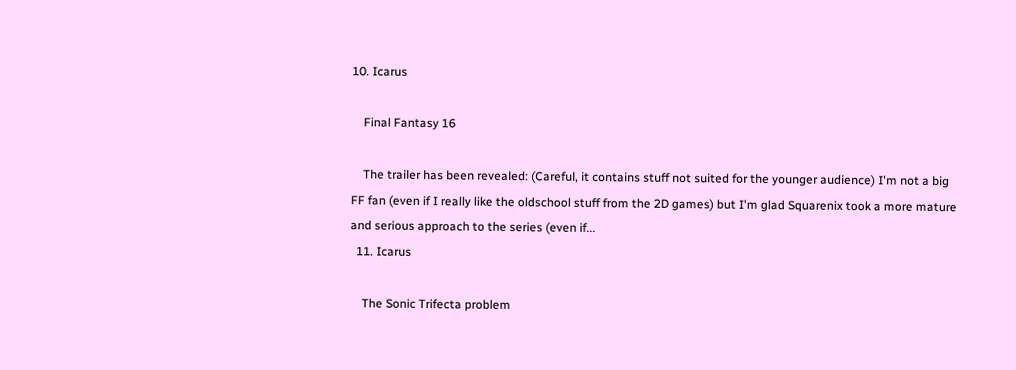10. Icarus

    Final Fantasy 16

    The trailer has been revealed: (Careful, it contains stuff not suited for the younger audience) I'm not a big FF fan (even if I really like the oldschool stuff from the 2D games) but I'm glad Squarenix took a more mature and serious approach to the series (even if...
  11. Icarus

    The Sonic Trifecta problem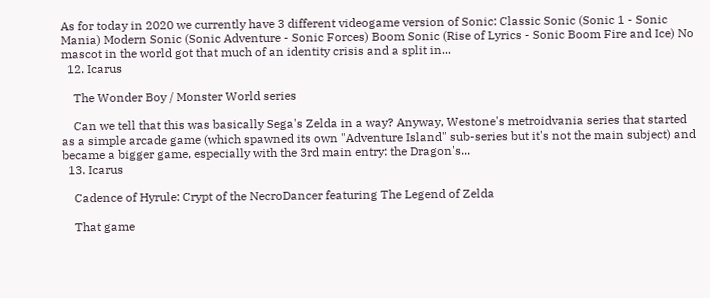As for today in 2020 we currently have 3 different videogame version of Sonic: Classic Sonic (Sonic 1 - Sonic Mania) Modern Sonic (Sonic Adventure - Sonic Forces) Boom Sonic (Rise of Lyrics - Sonic Boom Fire and Ice) No mascot in the world got that much of an identity crisis and a split in...
  12. Icarus

    The Wonder Boy / Monster World series

    Can we tell that this was basically Sega's Zelda in a way? Anyway, Westone's metroidvania series that started as a simple arcade game (which spawned its own "Adventure Island" sub-series but it's not the main subject) and became a bigger game, especially with the 3rd main entry: the Dragon's...
  13. Icarus

    Cadence of Hyrule: Crypt of the NecroDancer featuring The Legend of Zelda

    That game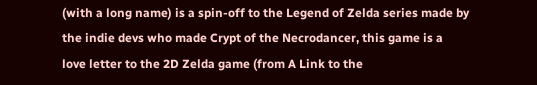(with a long name) is a spin-off to the Legend of Zelda series made by the indie devs who made Crypt of the Necrodancer, this game is a love letter to the 2D Zelda game (from A Link to the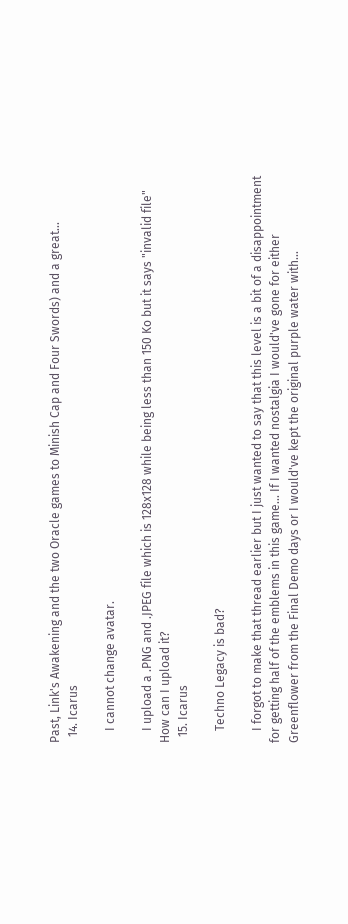Past, Link's Awakening and the two Oracle games to Minish Cap and Four Swords) and a great...
  14. Icarus

    I cannot change avatar.

    I upload a .PNG and .JPEG file which is 128x128 while being less than 150 Ko but it says "invalid file" How can I upload it?
  15. Icarus

    Techno Legacy is bad?

    I forgot to make that thread earlier but I just wanted to say that this level is a bit of a disappointment for getting half of the emblems in this game... If I wanted nostalgia I would've gone for either Greenflower from the Final Demo days or I would've kept the original purple water with...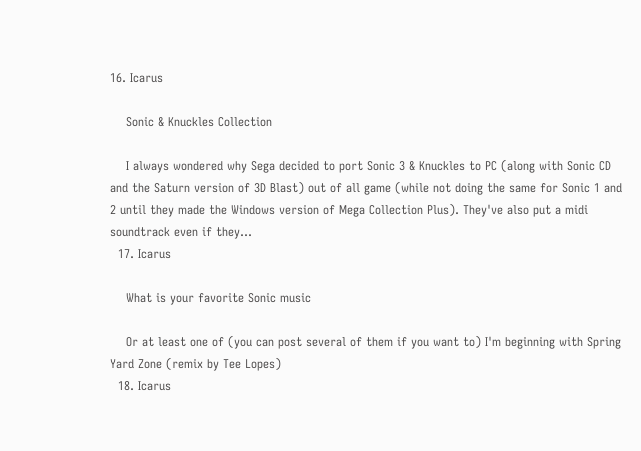16. Icarus

    Sonic & Knuckles Collection

    I always wondered why Sega decided to port Sonic 3 & Knuckles to PC (along with Sonic CD and the Saturn version of 3D Blast) out of all game (while not doing the same for Sonic 1 and 2 until they made the Windows version of Mega Collection Plus). They've also put a midi soundtrack even if they...
  17. Icarus

    What is your favorite Sonic music

    Or at least one of (you can post several of them if you want to) I'm beginning with Spring Yard Zone (remix by Tee Lopes)
  18. Icarus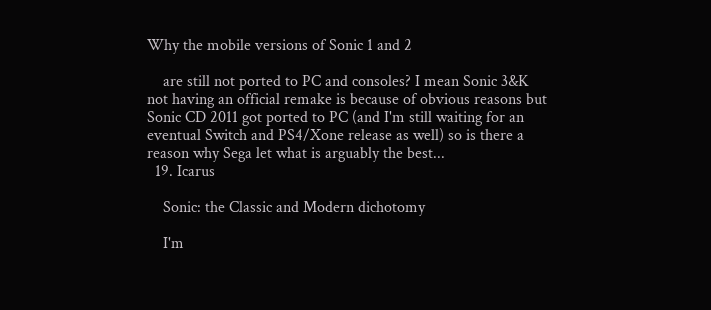Why the mobile versions of Sonic 1 and 2

    are still not ported to PC and consoles? I mean Sonic 3&K not having an official remake is because of obvious reasons but Sonic CD 2011 got ported to PC (and I'm still waiting for an eventual Switch and PS4/Xone release as well) so is there a reason why Sega let what is arguably the best...
  19. Icarus

    Sonic: the Classic and Modern dichotomy

    I'm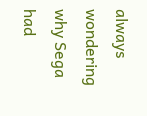always wondering why Sega had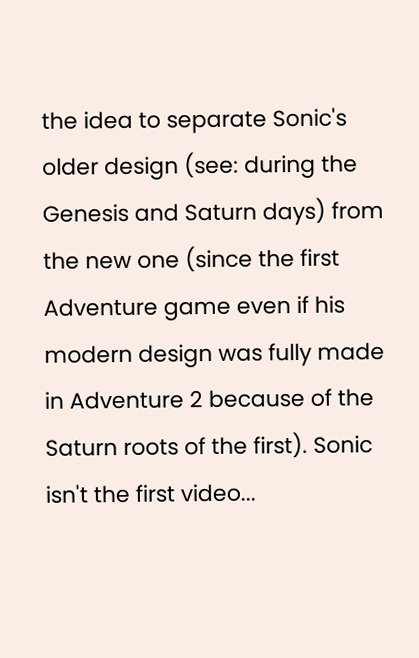the idea to separate Sonic's older design (see: during the Genesis and Saturn days) from the new one (since the first Adventure game even if his modern design was fully made in Adventure 2 because of the Saturn roots of the first). Sonic isn't the first video...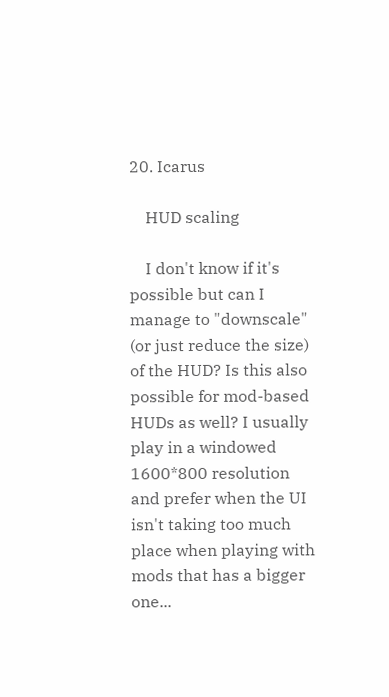20. Icarus

    HUD scaling

    I don't know if it's possible but can I manage to "downscale" (or just reduce the size) of the HUD? Is this also possible for mod-based HUDs as well? I usually play in a windowed 1600*800 resolution and prefer when the UI isn't taking too much place when playing with mods that has a bigger one...